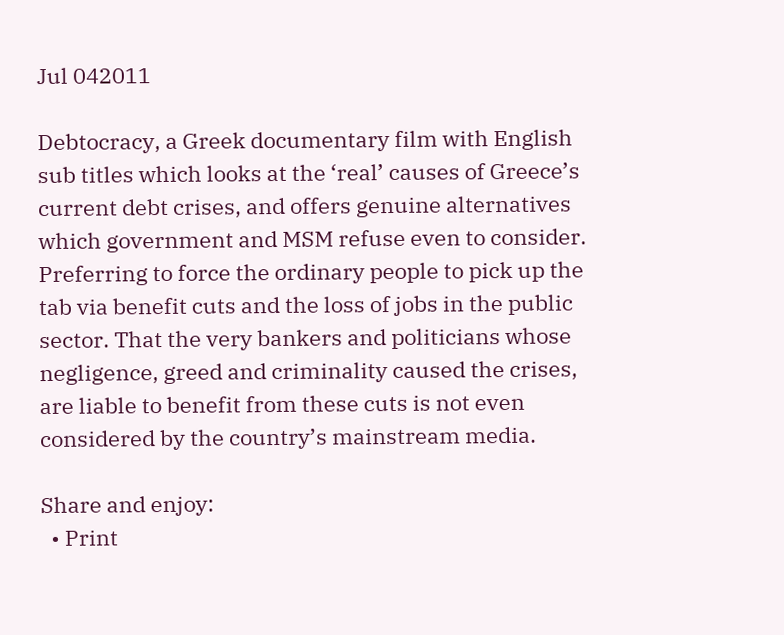Jul 042011

Debtocracy, a Greek documentary film with English sub titles which looks at the ‘real’ causes of Greece’s current debt crises, and offers genuine alternatives which government and MSM refuse even to consider. Preferring to force the ordinary people to pick up the tab via benefit cuts and the loss of jobs in the public sector. That the very bankers and politicians whose negligence, greed and criminality caused the crises, are liable to benefit from these cuts is not even considered by the country’s mainstream media.

Share and enjoy:
  • Print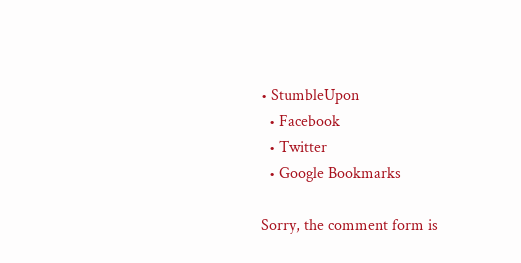• StumbleUpon
  • Facebook
  • Twitter
  • Google Bookmarks

Sorry, the comment form is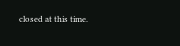closed at this time.